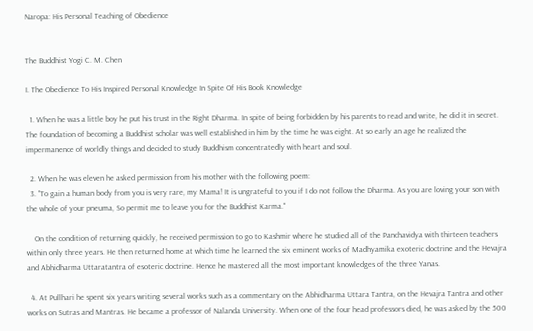Naropa: His Personal Teaching of Obedience


The Buddhist Yogi C. M. Chen

I. The Obedience To His Inspired Personal Knowledge In Spite Of His Book Knowledge

  1. When he was a little boy he put his trust in the Right Dharma. In spite of being forbidden by his parents to read and write, he did it in secret. The foundation of becoming a Buddhist scholar was well established in him by the time he was eight. At so early an age he realized the impermanence of worldly things and decided to study Buddhism concentratedly with heart and soul.

  2. When he was eleven he asked permission from his mother with the following poem:
  3. "To gain a human body from you is very rare, my Mama! It is ungrateful to you if I do not follow the Dharma. As you are loving your son with the whole of your pneuma, So permit me to leave you for the Buddhist Karma."

    On the condition of returning quickly, he received permission to go to Kashmir where he studied all of the Panchavidya with thirteen teachers within only three years. He then returned home at which time he learned the six eminent works of Madhyamika exoteric doctrine and the Hevajra and Abhidharma Uttaratantra of esoteric doctrine. Hence he mastered all the most important knowledges of the three Yanas.

  4. At Pullhari he spent six years writing several works such as a commentary on the Abhidharma Uttara Tantra, on the Hevajra Tantra and other works on Sutras and Mantras. He became a professor of Nalanda University. When one of the four head professors died, he was asked by the 500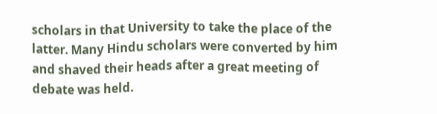scholars in that University to take the place of the latter. Many Hindu scholars were converted by him and shaved their heads after a great meeting of debate was held.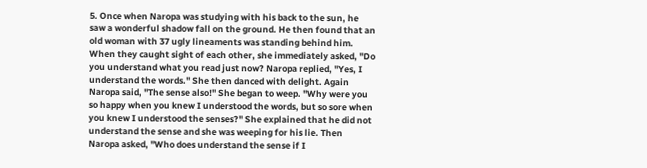5. Once when Naropa was studying with his back to the sun, he saw a wonderful shadow fall on the ground. He then found that an old woman with 37 ugly lineaments was standing behind him. When they caught sight of each other, she immediately asked, "Do you understand what you read just now? Naropa replied, "Yes, I understand the words." She then danced with delight. Again Naropa said, "The sense also!" She began to weep. "Why were you so happy when you knew I understood the words, but so sore when you knew I understood the senses?" She explained that he did not understand the sense and she was weeping for his lie. Then Naropa asked, "Who does understand the sense if I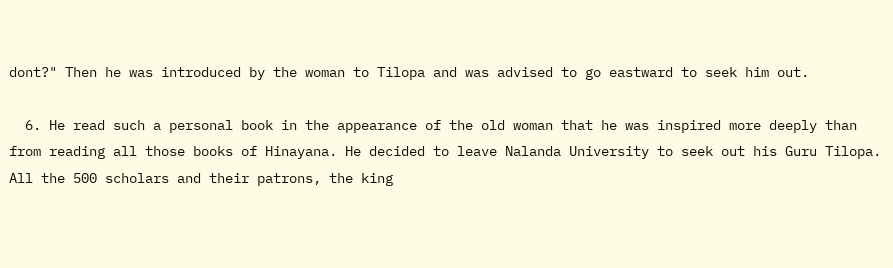dont?" Then he was introduced by the woman to Tilopa and was advised to go eastward to seek him out.

  6. He read such a personal book in the appearance of the old woman that he was inspired more deeply than from reading all those books of Hinayana. He decided to leave Nalanda University to seek out his Guru Tilopa. All the 500 scholars and their patrons, the king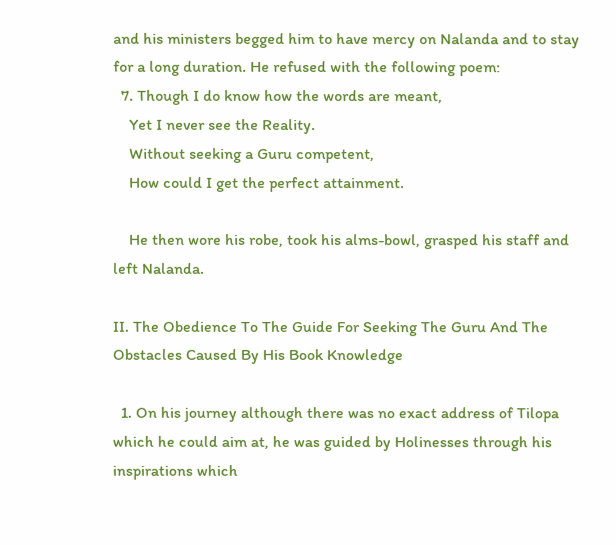and his ministers begged him to have mercy on Nalanda and to stay for a long duration. He refused with the following poem:
  7. Though I do know how the words are meant,
    Yet I never see the Reality.
    Without seeking a Guru competent,
    How could I get the perfect attainment.

    He then wore his robe, took his alms-bowl, grasped his staff and left Nalanda.

II. The Obedience To The Guide For Seeking The Guru And The Obstacles Caused By His Book Knowledge

  1. On his journey although there was no exact address of Tilopa which he could aim at, he was guided by Holinesses through his inspirations which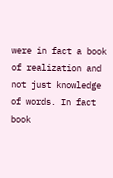were in fact a book of realization and not just knowledge of words. In fact book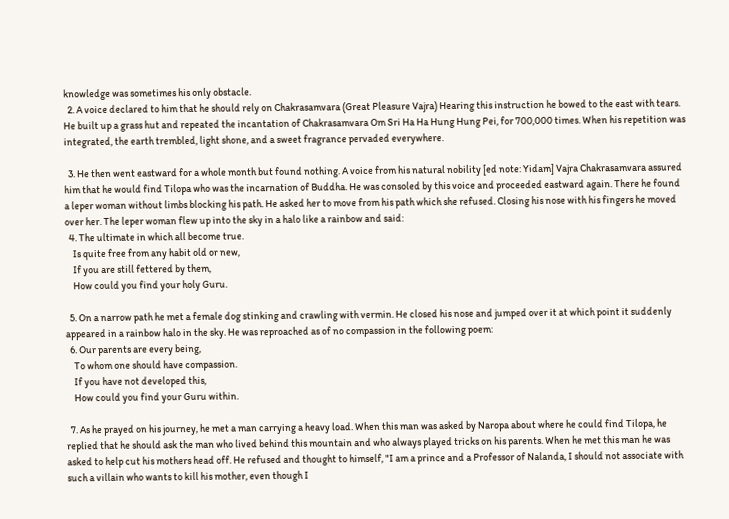knowledge was sometimes his only obstacle.
  2. A voice declared to him that he should rely on Chakrasamvara (Great Pleasure Vajra) Hearing this instruction he bowed to the east with tears. He built up a grass hut and repeated the incantation of Chakrasamvara Om Sri Ha Ha Hung Hung Pei, for 700,000 times. When his repetition was integrated, the earth trembled, light shone, and a sweet fragrance pervaded everywhere.

  3. He then went eastward for a whole month but found nothing. A voice from his natural nobility [ed note: Yidam] Vajra Chakrasamvara assured him that he would find Tilopa who was the incarnation of Buddha. He was consoled by this voice and proceeded eastward again. There he found a leper woman without limbs blocking his path. He asked her to move from his path which she refused. Closing his nose with his fingers he moved over her. The leper woman flew up into the sky in a halo like a rainbow and said:
  4. The ultimate in which all become true.
    Is quite free from any habit old or new,
    If you are still fettered by them,
    How could you find your holy Guru.

  5. On a narrow path he met a female dog stinking and crawling with vermin. He closed his nose and jumped over it at which point it suddenly appeared in a rainbow halo in the sky. He was reproached as of no compassion in the following poem:
  6. Our parents are every being,
    To whom one should have compassion.
    If you have not developed this,
    How could you find your Guru within.

  7. As he prayed on his journey, he met a man carrying a heavy load. When this man was asked by Naropa about where he could find Tilopa, he replied that he should ask the man who lived behind this mountain and who always played tricks on his parents. When he met this man he was asked to help cut his mothers head off. He refused and thought to himself, "I am a prince and a Professor of Nalanda, I should not associate with such a villain who wants to kill his mother, even though I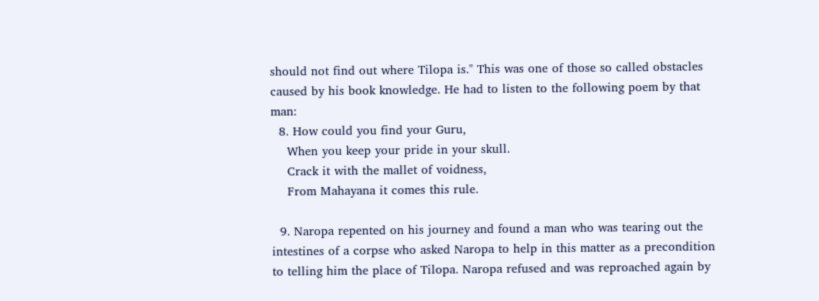should not find out where Tilopa is." This was one of those so called obstacles caused by his book knowledge. He had to listen to the following poem by that man:
  8. How could you find your Guru,
    When you keep your pride in your skull.
    Crack it with the mallet of voidness,
    From Mahayana it comes this rule.

  9. Naropa repented on his journey and found a man who was tearing out the intestines of a corpse who asked Naropa to help in this matter as a precondition to telling him the place of Tilopa. Naropa refused and was reproached again by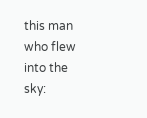this man who flew into the sky: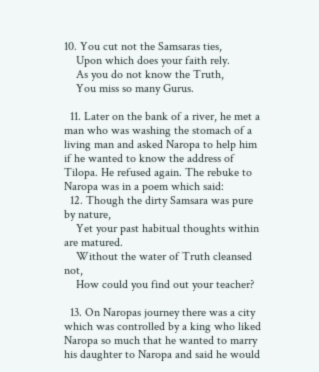10. You cut not the Samsaras ties,
    Upon which does your faith rely.
    As you do not know the Truth,
    You miss so many Gurus.

  11. Later on the bank of a river, he met a man who was washing the stomach of a living man and asked Naropa to help him if he wanted to know the address of Tilopa. He refused again. The rebuke to Naropa was in a poem which said:
  12. Though the dirty Samsara was pure by nature,
    Yet your past habitual thoughts within are matured.
    Without the water of Truth cleansed not,
    How could you find out your teacher?

  13. On Naropas journey there was a city which was controlled by a king who liked Naropa so much that he wanted to marry his daughter to Naropa and said he would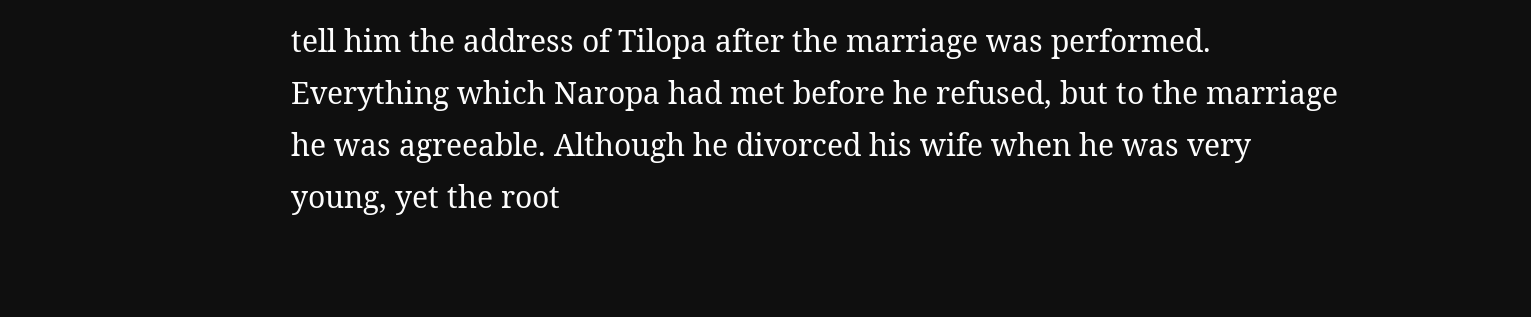tell him the address of Tilopa after the marriage was performed. Everything which Naropa had met before he refused, but to the marriage he was agreeable. Although he divorced his wife when he was very young, yet the root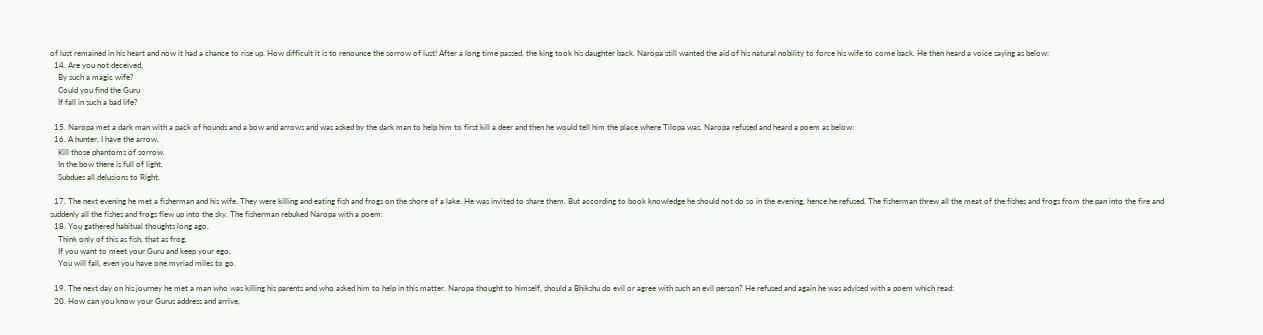of lust remained in his heart and now it had a chance to rise up. How difficult it is to renounce the sorrow of lust! After a long time passed, the king took his daughter back. Naropa still wanted the aid of his natural nobility to force his wife to come back. He then heard a voice saying as below:
  14. Are you not deceived,
    By such a magic wife?
    Could you find the Guru
    If fall in such a bad life?

  15. Naropa met a dark man with a pack of hounds and a bow and arrows and was asked by the dark man to help him to first kill a deer and then he would tell him the place where Tilopa was. Naropa refused and heard a poem as below:
  16. A hunter, I have the arrow,
    Kill those phantoms of sorrow.
    In the bow there is full of light,
    Subdues all delusions to Right.

  17. The next evening he met a fisherman and his wife. They were killing and eating fish and frogs on the shore of a lake. He was invited to share them. But according to book knowledge he should not do so in the evening, hence he refused. The fisherman threw all the meat of the fishes and frogs from the pan into the fire and suddenly all the fishes and frogs flew up into the sky. The fisherman rebuked Naropa with a poem:
  18. You gathered habitual thoughts long ago,
    Think only of this as fish, that as frog.
    If you want to meet your Guru and keep your ego,
    You will fall, even you have one myriad miles to go.

  19. The next day on his journey he met a man who was killing his parents and who asked him to help in this matter. Naropa thought to himself, should a Bhikshu do evil or agree with such an evil person? He refused and again he was advised with a poem which read:
  20. How can you know your Gurus address and arrive,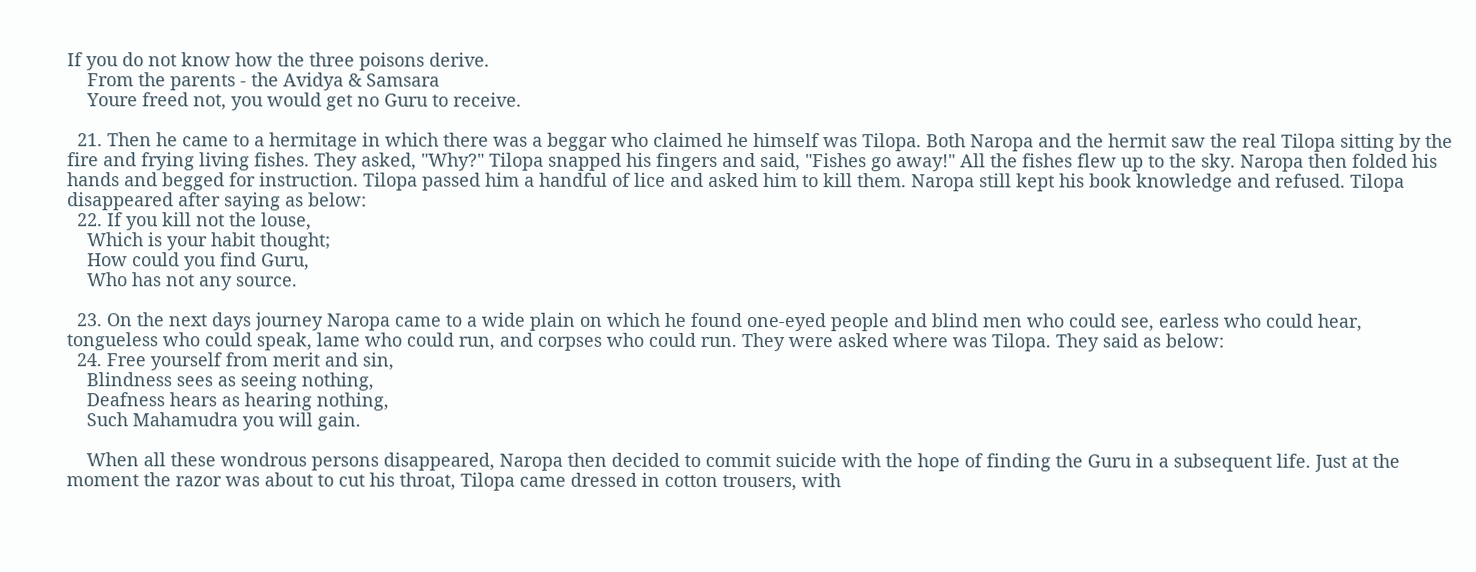If you do not know how the three poisons derive.
    From the parents - the Avidya & Samsara
    Youre freed not, you would get no Guru to receive.

  21. Then he came to a hermitage in which there was a beggar who claimed he himself was Tilopa. Both Naropa and the hermit saw the real Tilopa sitting by the fire and frying living fishes. They asked, "Why?" Tilopa snapped his fingers and said, "Fishes go away!" All the fishes flew up to the sky. Naropa then folded his hands and begged for instruction. Tilopa passed him a handful of lice and asked him to kill them. Naropa still kept his book knowledge and refused. Tilopa disappeared after saying as below:
  22. If you kill not the louse,
    Which is your habit thought;
    How could you find Guru,
    Who has not any source.

  23. On the next days journey Naropa came to a wide plain on which he found one-eyed people and blind men who could see, earless who could hear, tongueless who could speak, lame who could run, and corpses who could run. They were asked where was Tilopa. They said as below:
  24. Free yourself from merit and sin,
    Blindness sees as seeing nothing,
    Deafness hears as hearing nothing,
    Such Mahamudra you will gain.

    When all these wondrous persons disappeared, Naropa then decided to commit suicide with the hope of finding the Guru in a subsequent life. Just at the moment the razor was about to cut his throat, Tilopa came dressed in cotton trousers, with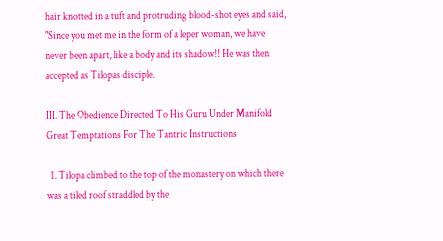hair knotted in a tuft and protruding blood-shot eyes and said, "Since you met me in the form of a leper woman, we have never been apart, like a body and its shadow!! He was then accepted as Tilopas disciple.

III. The Obedience Directed To His Guru Under Manifold Great Temptations For The Tantric Instructions

  1. Tilopa climbed to the top of the monastery on which there was a tiled roof straddled by the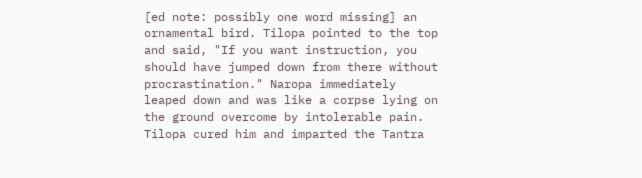[ed note: possibly one word missing] an ornamental bird. Tilopa pointed to the top and said, "If you want instruction, you should have jumped down from there without procrastination." Naropa immediately leaped down and was like a corpse lying on the ground overcome by intolerable pain. Tilopa cured him and imparted the Tantra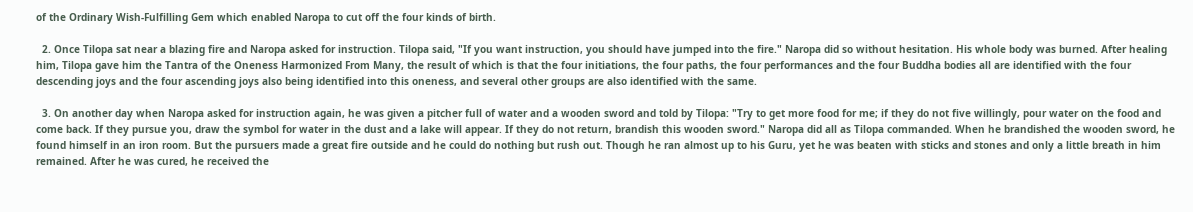of the Ordinary Wish-Fulfilling Gem which enabled Naropa to cut off the four kinds of birth.

  2. Once Tilopa sat near a blazing fire and Naropa asked for instruction. Tilopa said, "If you want instruction, you should have jumped into the fire." Naropa did so without hesitation. His whole body was burned. After healing him, Tilopa gave him the Tantra of the Oneness Harmonized From Many, the result of which is that the four initiations, the four paths, the four performances and the four Buddha bodies all are identified with the four descending joys and the four ascending joys also being identified into this oneness, and several other groups are also identified with the same.

  3. On another day when Naropa asked for instruction again, he was given a pitcher full of water and a wooden sword and told by Tilopa: "Try to get more food for me; if they do not five willingly, pour water on the food and come back. If they pursue you, draw the symbol for water in the dust and a lake will appear. If they do not return, brandish this wooden sword." Naropa did all as Tilopa commanded. When he brandished the wooden sword, he found himself in an iron room. But the pursuers made a great fire outside and he could do nothing but rush out. Though he ran almost up to his Guru, yet he was beaten with sticks and stones and only a little breath in him remained. After he was cured, he received the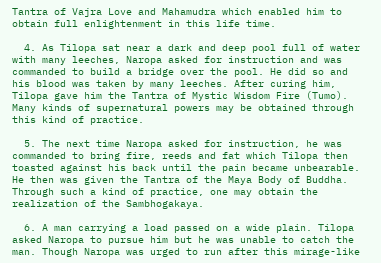Tantra of Vajra Love and Mahamudra which enabled him to obtain full enlightenment in this life time.

  4. As Tilopa sat near a dark and deep pool full of water with many leeches, Naropa asked for instruction and was commanded to build a bridge over the pool. He did so and his blood was taken by many leeches. After curing him, Tilopa gave him the Tantra of Mystic Wisdom Fire (Tumo). Many kinds of supernatural powers may be obtained through this kind of practice.

  5. The next time Naropa asked for instruction, he was commanded to bring fire, reeds and fat which Tilopa then toasted against his back until the pain became unbearable. He then was given the Tantra of the Maya Body of Buddha. Through such a kind of practice, one may obtain the realization of the Sambhogakaya.

  6. A man carrying a load passed on a wide plain. Tilopa asked Naropa to pursue him but he was unable to catch the man. Though Naropa was urged to run after this mirage-like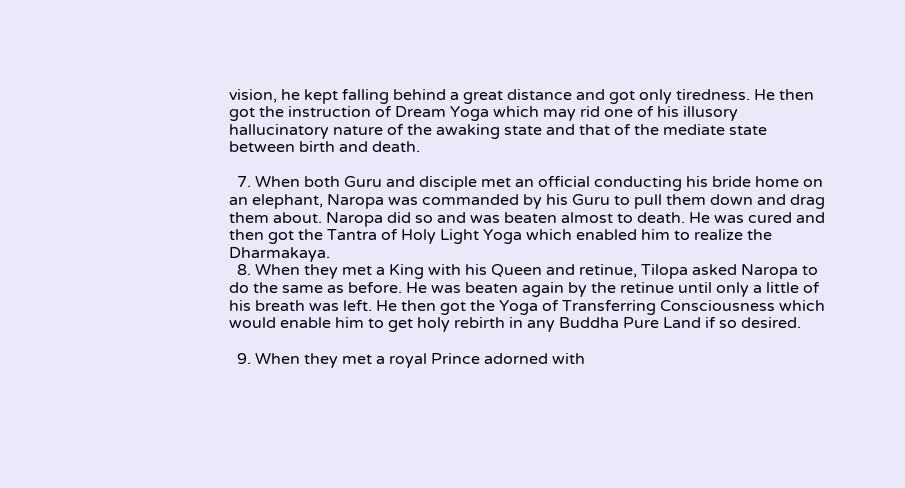vision, he kept falling behind a great distance and got only tiredness. He then got the instruction of Dream Yoga which may rid one of his illusory hallucinatory nature of the awaking state and that of the mediate state between birth and death.

  7. When both Guru and disciple met an official conducting his bride home on an elephant, Naropa was commanded by his Guru to pull them down and drag them about. Naropa did so and was beaten almost to death. He was cured and then got the Tantra of Holy Light Yoga which enabled him to realize the Dharmakaya.
  8. When they met a King with his Queen and retinue, Tilopa asked Naropa to do the same as before. He was beaten again by the retinue until only a little of his breath was left. He then got the Yoga of Transferring Consciousness which would enable him to get holy rebirth in any Buddha Pure Land if so desired.

  9. When they met a royal Prince adorned with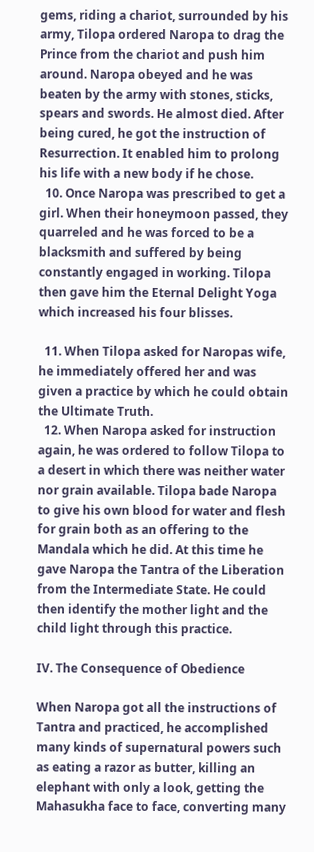gems, riding a chariot, surrounded by his army, Tilopa ordered Naropa to drag the Prince from the chariot and push him around. Naropa obeyed and he was beaten by the army with stones, sticks, spears and swords. He almost died. After being cured, he got the instruction of Resurrection. It enabled him to prolong his life with a new body if he chose.
  10. Once Naropa was prescribed to get a girl. When their honeymoon passed, they quarreled and he was forced to be a blacksmith and suffered by being constantly engaged in working. Tilopa then gave him the Eternal Delight Yoga which increased his four blisses.

  11. When Tilopa asked for Naropas wife, he immediately offered her and was given a practice by which he could obtain the Ultimate Truth.
  12. When Naropa asked for instruction again, he was ordered to follow Tilopa to a desert in which there was neither water nor grain available. Tilopa bade Naropa to give his own blood for water and flesh for grain both as an offering to the Mandala which he did. At this time he gave Naropa the Tantra of the Liberation from the Intermediate State. He could then identify the mother light and the child light through this practice.

IV. The Consequence of Obedience

When Naropa got all the instructions of Tantra and practiced, he accomplished many kinds of supernatural powers such as eating a razor as butter, killing an elephant with only a look, getting the Mahasukha face to face, converting many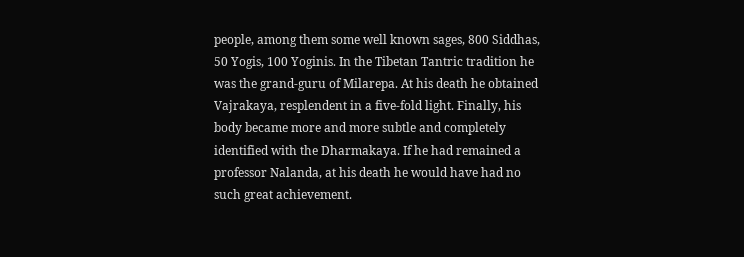people, among them some well known sages, 800 Siddhas, 50 Yogis, 100 Yoginis. In the Tibetan Tantric tradition he was the grand-guru of Milarepa. At his death he obtained Vajrakaya, resplendent in a five-fold light. Finally, his body became more and more subtle and completely identified with the Dharmakaya. If he had remained a professor Nalanda, at his death he would have had no such great achievement.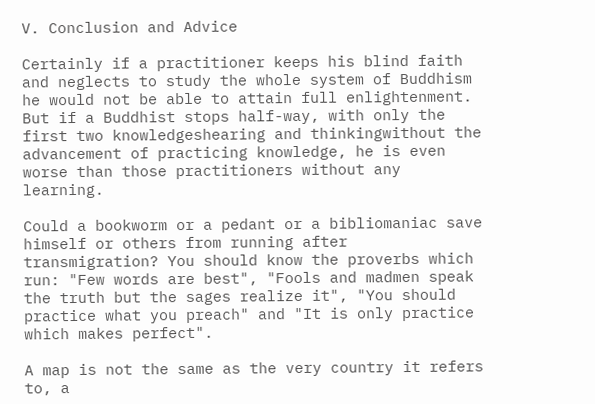V. Conclusion and Advice

Certainly if a practitioner keeps his blind faith and neglects to study the whole system of Buddhism he would not be able to attain full enlightenment. But if a Buddhist stops half-way, with only the first two knowledgeshearing and thinkingwithout the advancement of practicing knowledge, he is even worse than those practitioners without any learning.

Could a bookworm or a pedant or a bibliomaniac save himself or others from running after transmigration? You should know the proverbs which run: "Few words are best", "Fools and madmen speak the truth but the sages realize it", "You should practice what you preach" and "It is only practice which makes perfect".

A map is not the same as the very country it refers to, a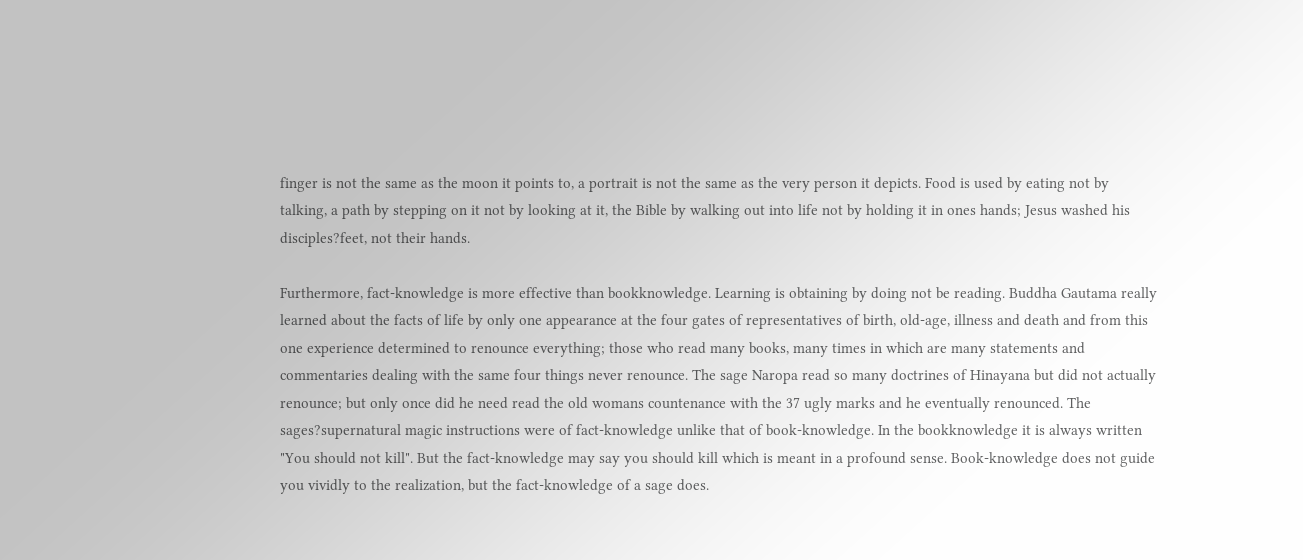finger is not the same as the moon it points to, a portrait is not the same as the very person it depicts. Food is used by eating not by talking, a path by stepping on it not by looking at it, the Bible by walking out into life not by holding it in ones hands; Jesus washed his disciples?feet, not their hands.

Furthermore, fact-knowledge is more effective than bookknowledge. Learning is obtaining by doing not be reading. Buddha Gautama really learned about the facts of life by only one appearance at the four gates of representatives of birth, old-age, illness and death and from this one experience determined to renounce everything; those who read many books, many times in which are many statements and commentaries dealing with the same four things never renounce. The sage Naropa read so many doctrines of Hinayana but did not actually renounce; but only once did he need read the old womans countenance with the 37 ugly marks and he eventually renounced. The sages?supernatural magic instructions were of fact-knowledge unlike that of book-knowledge. In the bookknowledge it is always written "You should not kill". But the fact-knowledge may say you should kill which is meant in a profound sense. Book-knowledge does not guide you vividly to the realization, but the fact-knowledge of a sage does.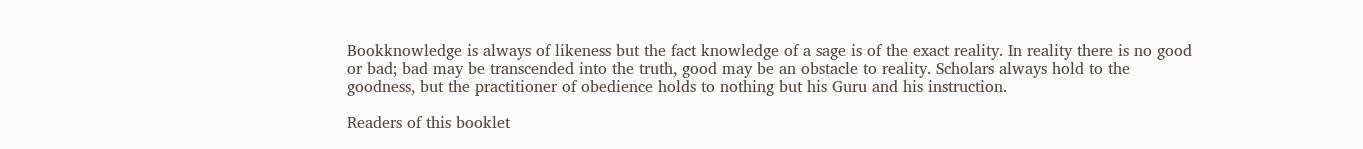Bookknowledge is always of likeness but the fact knowledge of a sage is of the exact reality. In reality there is no good or bad; bad may be transcended into the truth, good may be an obstacle to reality. Scholars always hold to the goodness, but the practitioner of obedience holds to nothing but his Guru and his instruction.

Readers of this booklet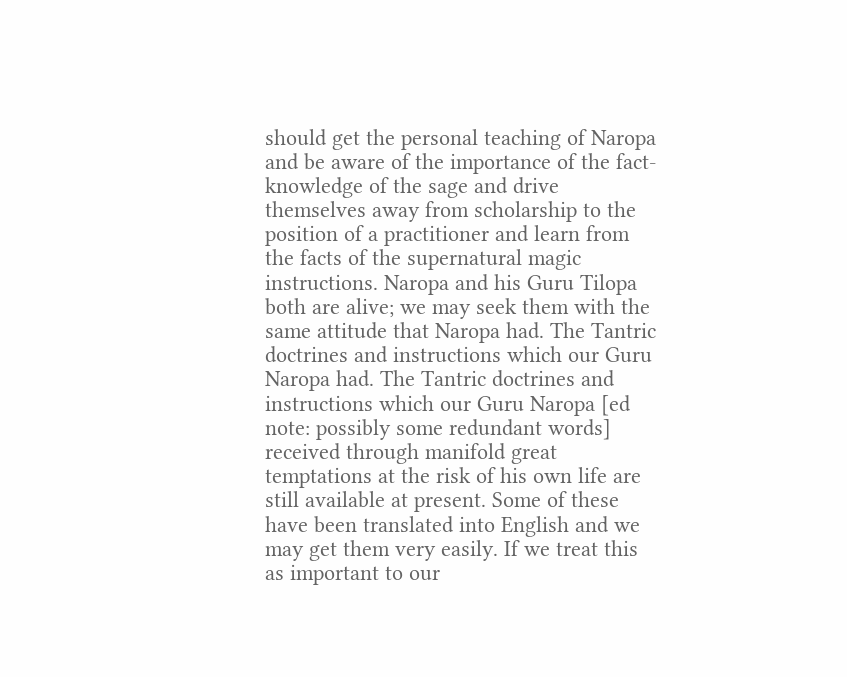should get the personal teaching of Naropa and be aware of the importance of the fact-knowledge of the sage and drive themselves away from scholarship to the position of a practitioner and learn from the facts of the supernatural magic instructions. Naropa and his Guru Tilopa both are alive; we may seek them with the same attitude that Naropa had. The Tantric doctrines and instructions which our Guru Naropa had. The Tantric doctrines and instructions which our Guru Naropa [ed note: possibly some redundant words] received through manifold great temptations at the risk of his own life are still available at present. Some of these have been translated into English and we may get them very easily. If we treat this as important to our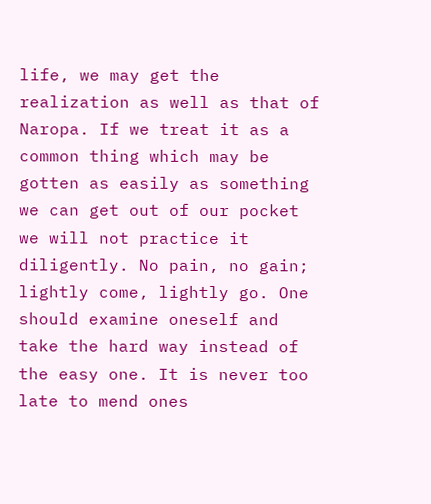life, we may get the realization as well as that of Naropa. If we treat it as a common thing which may be gotten as easily as something we can get out of our pocket we will not practice it diligently. No pain, no gain; lightly come, lightly go. One should examine oneself and take the hard way instead of the easy one. It is never too late to mend ones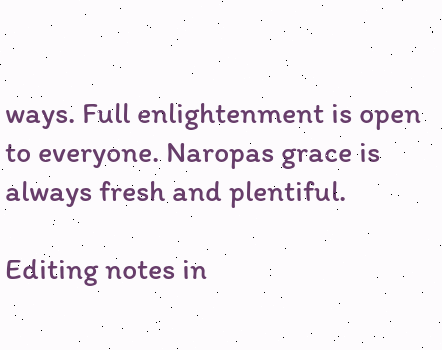ways. Full enlightenment is open to everyone. Naropas grace is always fresh and plentiful.

Editing notes in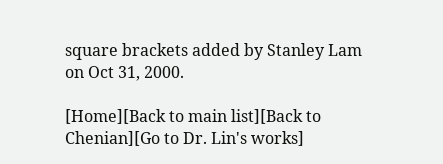square brackets added by Stanley Lam on Oct 31, 2000.

[Home][Back to main list][Back to Chenian][Go to Dr. Lin's works]